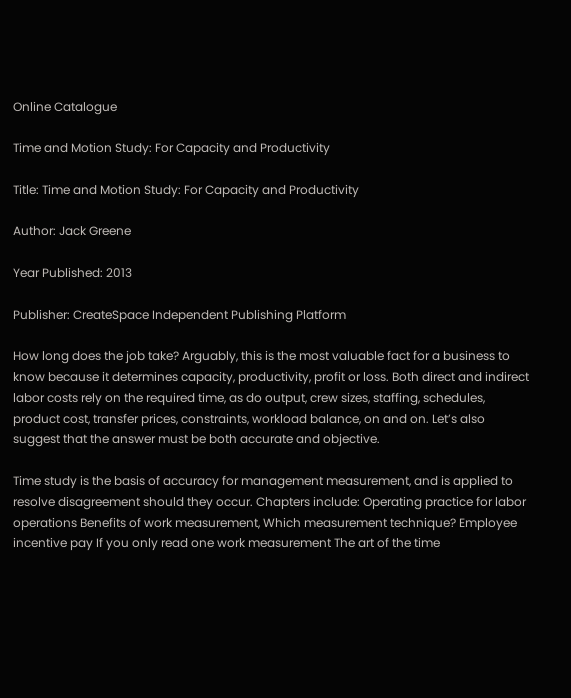Online Catalogue

Time and Motion Study: For Capacity and Productivity

Title: Time and Motion Study: For Capacity and Productivity

Author: Jack Greene

Year Published: 2013

Publisher: CreateSpace Independent Publishing Platform

How long does the job take? Arguably, this is the most valuable fact for a business to know because it determines capacity, productivity, profit or loss. Both direct and indirect labor costs rely on the required time, as do output, crew sizes, staffing, schedules, product cost, transfer prices, constraints, workload balance, on and on. Let’s also suggest that the answer must be both accurate and objective.

Time study is the basis of accuracy for management measurement, and is applied to resolve disagreement should they occur. Chapters include: Operating practice for labor operations Benefits of work measurement, Which measurement technique? Employee incentive pay If you only read one work measurement The art of the time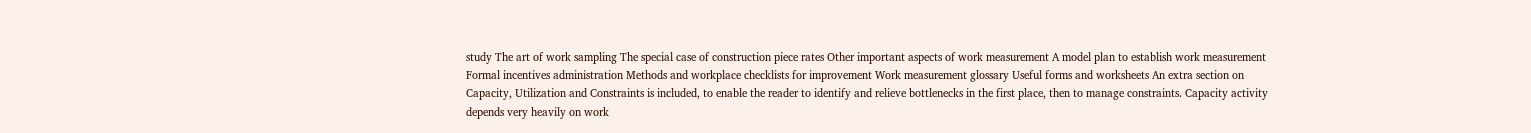study The art of work sampling The special case of construction piece rates Other important aspects of work measurement A model plan to establish work measurement Formal incentives administration Methods and workplace checklists for improvement Work measurement glossary Useful forms and worksheets An extra section on Capacity, Utilization and Constraints is included, to enable the reader to identify and relieve bottlenecks in the first place, then to manage constraints. Capacity activity depends very heavily on work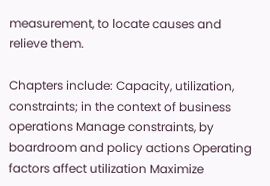measurement, to locate causes and relieve them.

Chapters include: Capacity, utilization, constraints; in the context of business operations Manage constraints, by boardroom and policy actions Operating factors affect utilization Maximize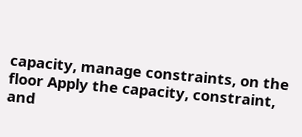capacity, manage constraints, on the floor Apply the capacity, constraint, and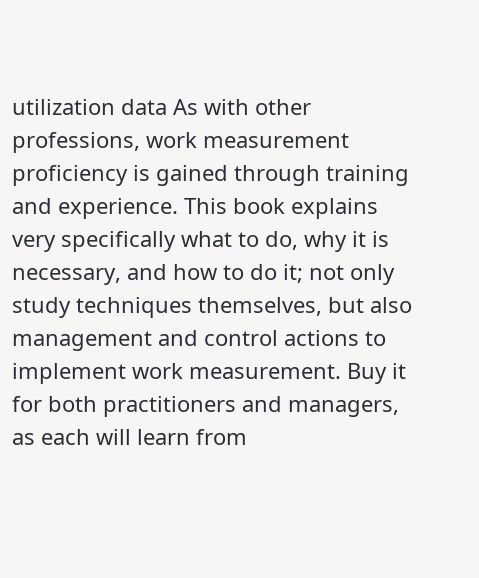utilization data As with other professions, work measurement proficiency is gained through training and experience. This book explains very specifically what to do, why it is necessary, and how to do it; not only study techniques themselves, but also management and control actions to implement work measurement. Buy it for both practitioners and managers, as each will learn from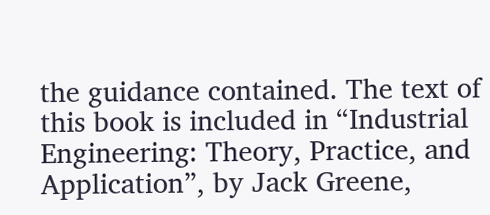the guidance contained. The text of this book is included in “Industrial Engineering: Theory, Practice, and Application”, by Jack Greene,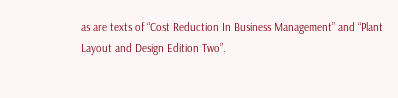as are texts of “Cost Reduction In Business Management” and “Plant Layout and Design Edition Two”.